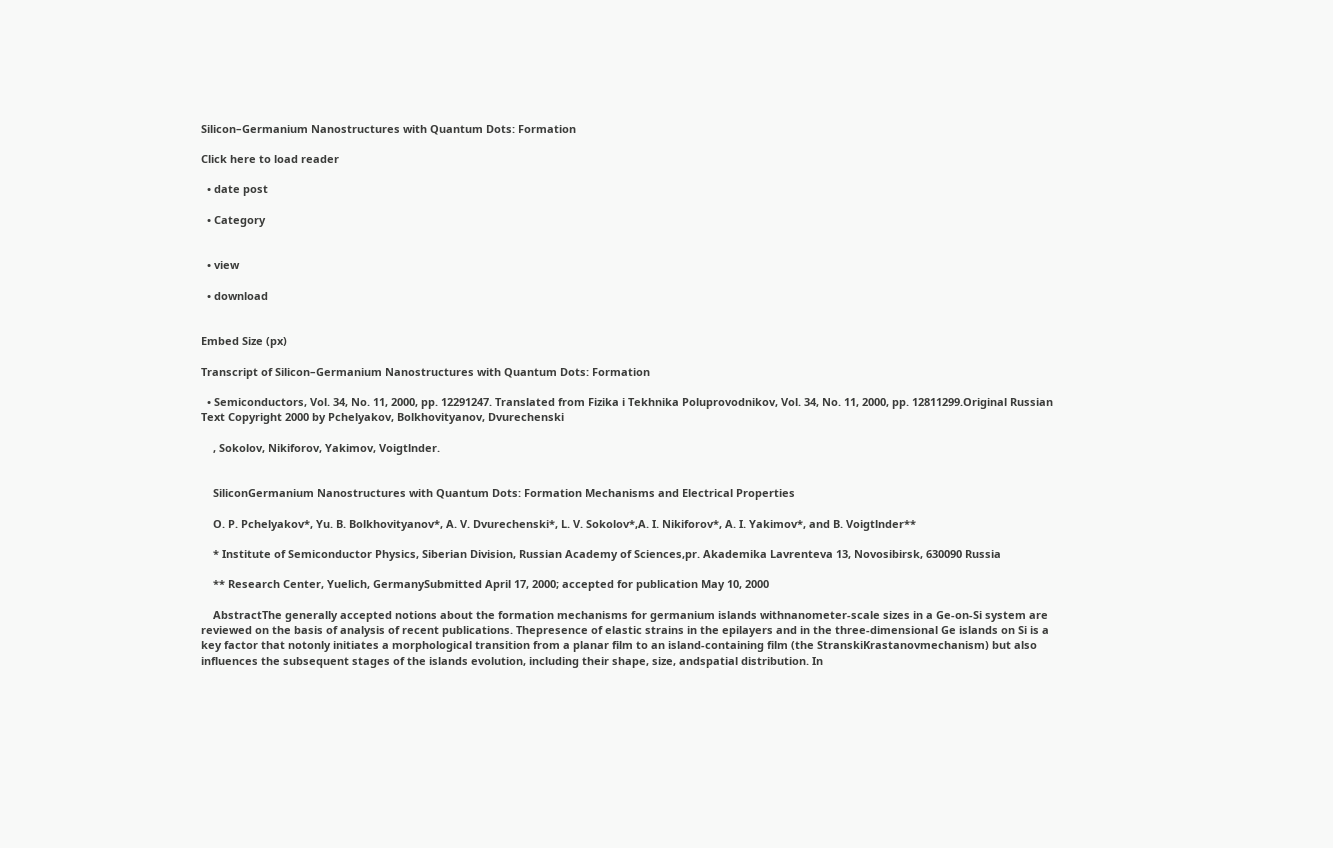Silicon–Germanium Nanostructures with Quantum Dots: Formation

Click here to load reader

  • date post

  • Category


  • view

  • download


Embed Size (px)

Transcript of Silicon–Germanium Nanostructures with Quantum Dots: Formation

  • Semiconductors, Vol. 34, No. 11, 2000, pp. 12291247. Translated from Fizika i Tekhnika Poluprovodnikov, Vol. 34, No. 11, 2000, pp. 12811299.Original Russian Text Copyright 2000 by Pchelyakov, Bolkhovityanov, Dvurechenski

    , Sokolov, Nikiforov, Yakimov, Voigtlnder.


    SiliconGermanium Nanostructures with Quantum Dots: Formation Mechanisms and Electrical Properties

    O. P. Pchelyakov*, Yu. B. Bolkhovityanov*, A. V. Dvurechenski*, L. V. Sokolov*,A. I. Nikiforov*, A. I. Yakimov*, and B. Voigtlnder**

    * Institute of Semiconductor Physics, Siberian Division, Russian Academy of Sciences,pr. Akademika Lavrenteva 13, Novosibirsk, 630090 Russia

    ** Research Center, Yuelich, GermanySubmitted April 17, 2000; accepted for publication May 10, 2000

    AbstractThe generally accepted notions about the formation mechanisms for germanium islands withnanometer-scale sizes in a Ge-on-Si system are reviewed on the basis of analysis of recent publications. Thepresence of elastic strains in the epilayers and in the three-dimensional Ge islands on Si is a key factor that notonly initiates a morphological transition from a planar film to an island-containing film (the StranskiKrastanovmechanism) but also influences the subsequent stages of the islands evolution, including their shape, size, andspatial distribution. In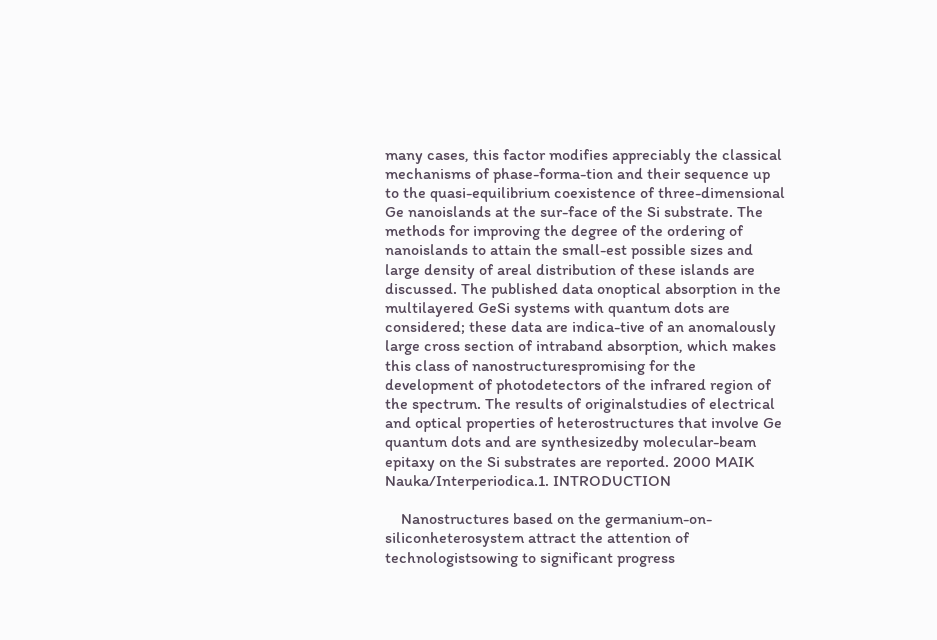many cases, this factor modifies appreciably the classical mechanisms of phase-forma-tion and their sequence up to the quasi-equilibrium coexistence of three-dimensional Ge nanoislands at the sur-face of the Si substrate. The methods for improving the degree of the ordering of nanoislands to attain the small-est possible sizes and large density of areal distribution of these islands are discussed. The published data onoptical absorption in the multilayered GeSi systems with quantum dots are considered; these data are indica-tive of an anomalously large cross section of intraband absorption, which makes this class of nanostructurespromising for the development of photodetectors of the infrared region of the spectrum. The results of originalstudies of electrical and optical properties of heterostructures that involve Ge quantum dots and are synthesizedby molecular-beam epitaxy on the Si substrates are reported. 2000 MAIK Nauka/Interperiodica.1. INTRODUCTION

    Nanostructures based on the germanium-on-siliconheterosystem attract the attention of technologistsowing to significant progress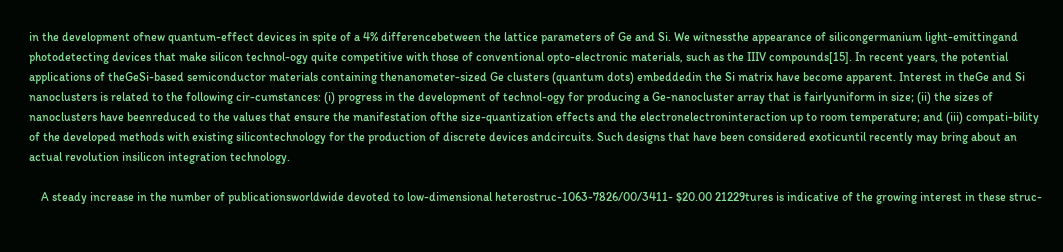in the development ofnew quantum-effect devices in spite of a 4% differencebetween the lattice parameters of Ge and Si. We witnessthe appearance of silicongermanium light-emittingand photodetecting devices that make silicon technol-ogy quite competitive with those of conventional opto-electronic materials, such as the IIIV compounds[15]. In recent years, the potential applications of theGeSi-based semiconductor materials containing thenanometer-sized Ge clusters (quantum dots) embeddedin the Si matrix have become apparent. Interest in theGe and Si nanoclusters is related to the following cir-cumstances: (i) progress in the development of technol-ogy for producing a Ge-nanocluster array that is fairlyuniform in size; (ii) the sizes of nanoclusters have beenreduced to the values that ensure the manifestation ofthe size-quantization effects and the electronelectroninteraction up to room temperature; and (iii) compati-bility of the developed methods with existing silicontechnology for the production of discrete devices andcircuits. Such designs that have been considered exoticuntil recently may bring about an actual revolution insilicon integration technology.

    A steady increase in the number of publicationsworldwide devoted to low-dimensional heterostruc-1063-7826/00/3411- $20.00 21229tures is indicative of the growing interest in these struc-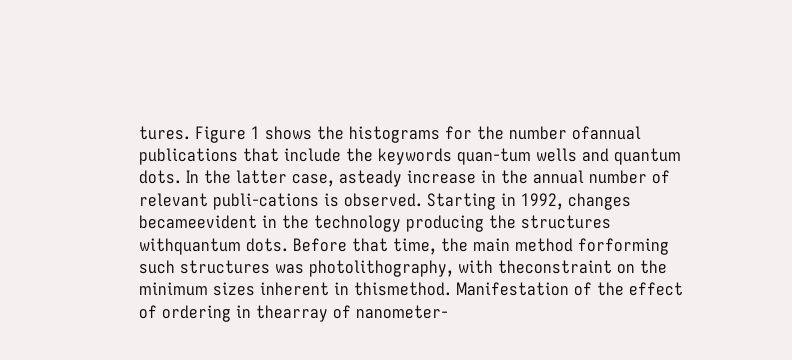tures. Figure 1 shows the histograms for the number ofannual publications that include the keywords quan-tum wells and quantum dots. In the latter case, asteady increase in the annual number of relevant publi-cations is observed. Starting in 1992, changes becameevident in the technology producing the structures withquantum dots. Before that time, the main method forforming such structures was photolithography, with theconstraint on the minimum sizes inherent in thismethod. Manifestation of the effect of ordering in thearray of nanometer-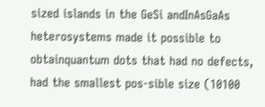sized islands in the GeSi andInAsGaAs heterosystems made it possible to obtainquantum dots that had no defects, had the smallest pos-sible size (10100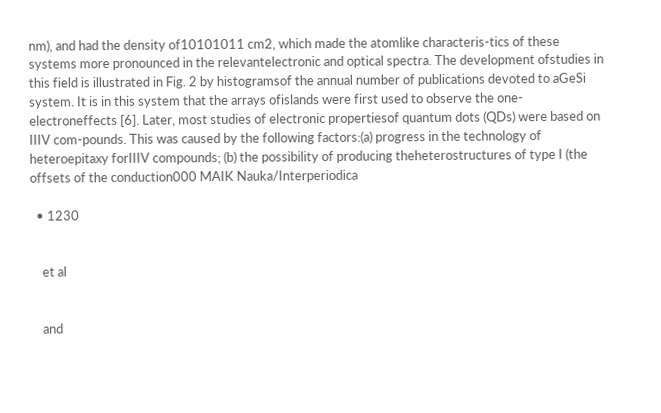nm), and had the density of10101011 cm2, which made the atomlike characteris-tics of these systems more pronounced in the relevantelectronic and optical spectra. The development ofstudies in this field is illustrated in Fig. 2 by histogramsof the annual number of publications devoted to aGeSi system. It is in this system that the arrays ofislands were first used to observe the one-electroneffects [6]. Later, most studies of electronic propertiesof quantum dots (QDs) were based on IIIV com-pounds. This was caused by the following factors:(a) progress in the technology of heteroepitaxy forIIIV compounds; (b) the possibility of producing theheterostructures of type I (the offsets of the conduction000 MAIK Nauka/Interperiodica

  • 1230


    et al


    and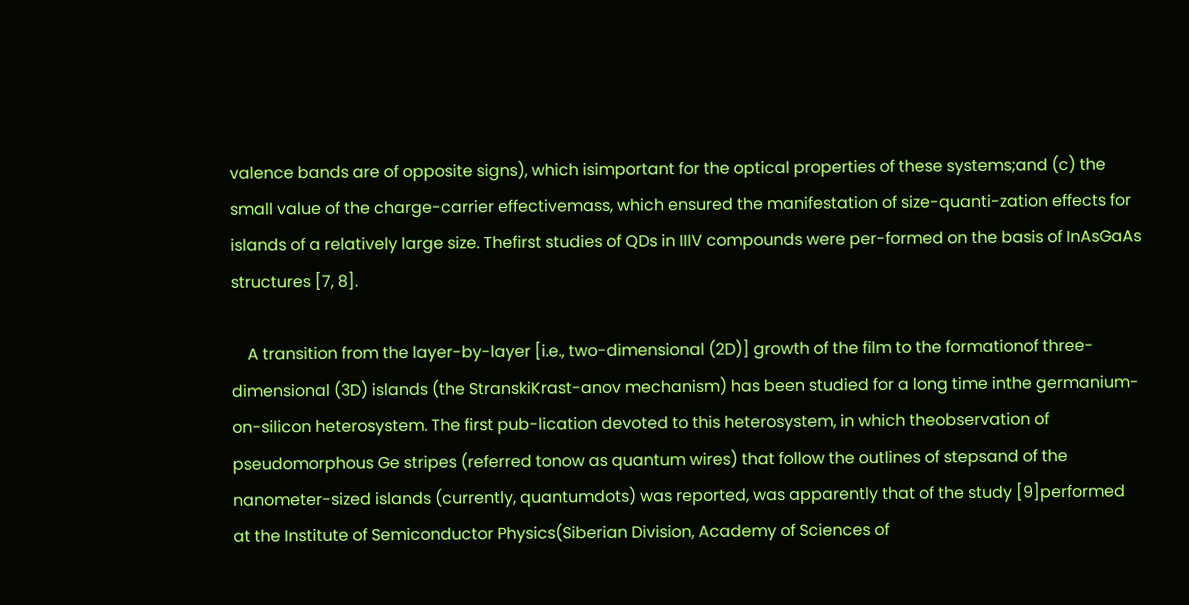valence bands are of opposite signs), which isimportant for the optical properties of these systems;and (c) the small value of the charge-carrier effectivemass, which ensured the manifestation of size-quanti-zation effects for islands of a relatively large size. Thefirst studies of QDs in IIIV compounds were per-formed on the basis of InAsGaAs structures [7, 8].

    A transition from the layer-by-layer [i.e., two-dimensional (2D)] growth of the film to the formationof three-dimensional (3D) islands (the StranskiKrast-anov mechanism) has been studied for a long time inthe germanium-on-silicon heterosystem. The first pub-lication devoted to this heterosystem, in which theobservation of pseudomorphous Ge stripes (referred tonow as quantum wires) that follow the outlines of stepsand of the nanometer-sized islands (currently, quantumdots) was reported, was apparently that of the study [9]performed at the Institute of Semiconductor Physics(Siberian Division, Academy of Sciences of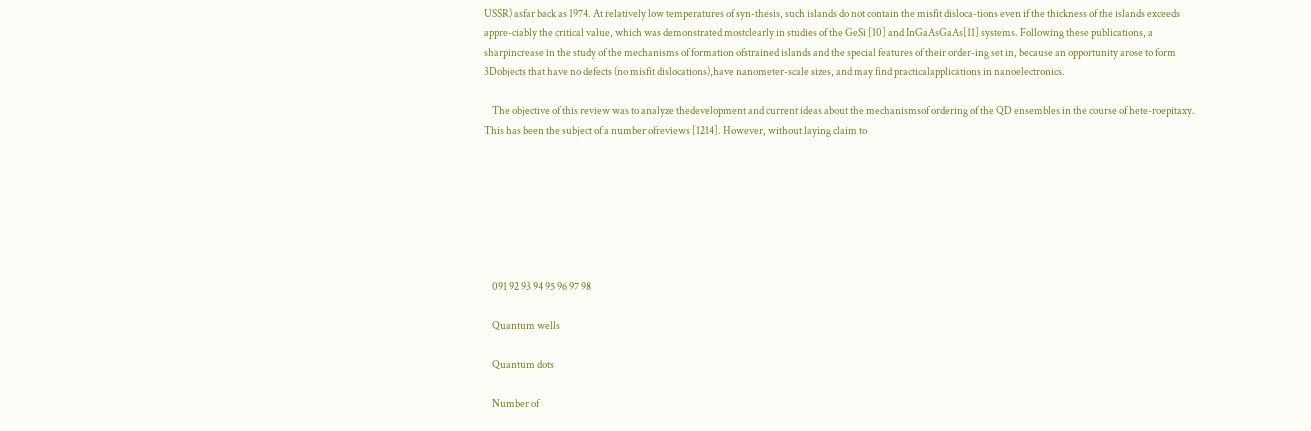USSR) asfar back as 1974. At relatively low temperatures of syn-thesis, such islands do not contain the misfit disloca-tions even if the thickness of the islands exceeds appre-ciably the critical value, which was demonstrated mostclearly in studies of the GeSi [10] and InGaAsGaAs[11] systems. Following these publications, a sharpincrease in the study of the mechanisms of formation ofstrained islands and the special features of their order-ing set in, because an opportunity arose to form 3Dobjects that have no defects (no misfit dislocations),have nanometer-scale sizes, and may find practicalapplications in nanoelectronics.

    The objective of this review was to analyze thedevelopment and current ideas about the mechanismsof ordering of the QD ensembles in the course of hete-roepitaxy. This has been the subject of a number ofreviews [1214]. However, without laying claim to







    091 92 93 94 95 96 97 98

    Quantum wells

    Quantum dots

    Number of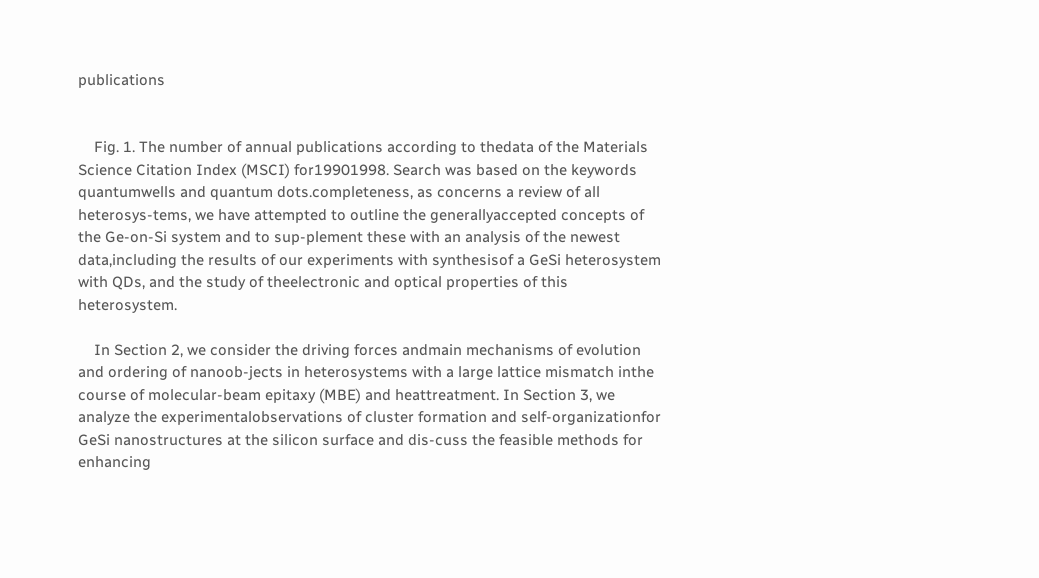publications


    Fig. 1. The number of annual publications according to thedata of the Materials Science Citation Index (MSCI) for19901998. Search was based on the keywords quantumwells and quantum dots.completeness, as concerns a review of all heterosys-tems, we have attempted to outline the generallyaccepted concepts of the Ge-on-Si system and to sup-plement these with an analysis of the newest data,including the results of our experiments with synthesisof a GeSi heterosystem with QDs, and the study of theelectronic and optical properties of this heterosystem.

    In Section 2, we consider the driving forces andmain mechanisms of evolution and ordering of nanoob-jects in heterosystems with a large lattice mismatch inthe course of molecular-beam epitaxy (MBE) and heattreatment. In Section 3, we analyze the experimentalobservations of cluster formation and self-organizationfor GeSi nanostructures at the silicon surface and dis-cuss the feasible methods for enhancing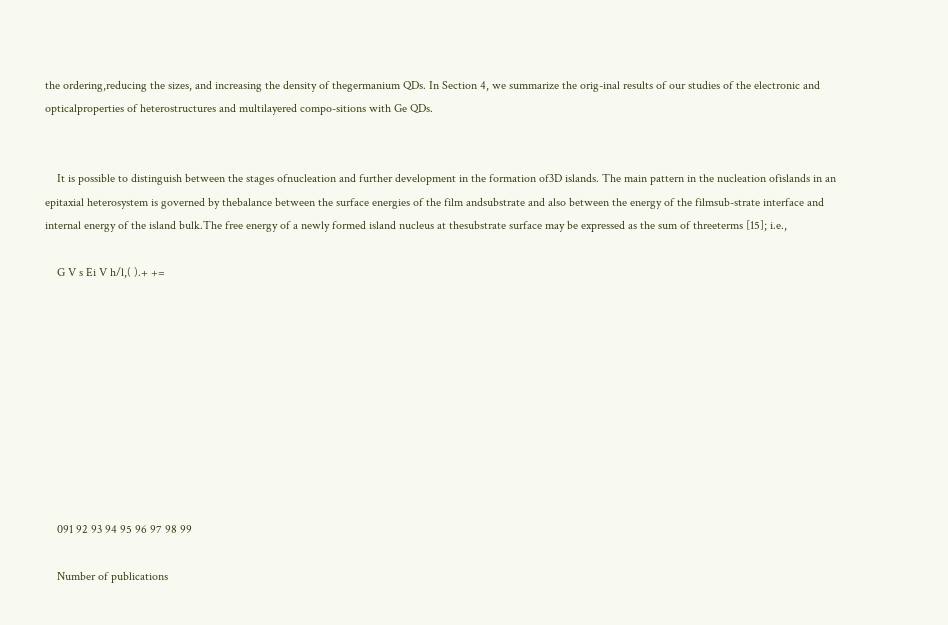the ordering,reducing the sizes, and increasing the density of thegermanium QDs. In Section 4, we summarize the orig-inal results of our studies of the electronic and opticalproperties of heterostructures and multilayered compo-sitions with Ge QDs.


    It is possible to distinguish between the stages ofnucleation and further development in the formation of3D islands. The main pattern in the nucleation ofislands in an epitaxial heterosystem is governed by thebalance between the surface energies of the film andsubstrate and also between the energy of the filmsub-strate interface and internal energy of the island bulk.The free energy of a newly formed island nucleus at thesubstrate surface may be expressed as the sum of threeterms [15]; i.e.,

    G V s Ei V h/l,( ).+ +=










    091 92 93 94 95 96 97 98 99

    Number of publications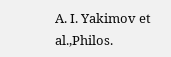A. I. Yakimov et al.,Philos.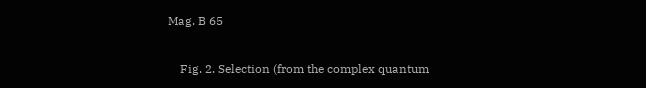Mag. B 65

    Fig. 2. Selection (from the complex quantum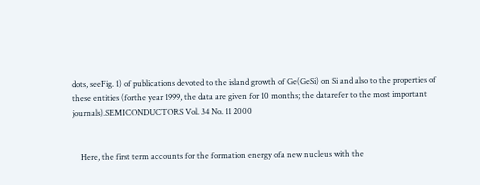dots, seeFig. 1) of publications devoted to the island growth of Ge(GeSi) on Si and also to the properties of these entities (forthe year 1999, the data are given for 10 months; the datarefer to the most important journals).SEMICONDUCTORS Vol. 34 No. 11 2000


    Here, the first term accounts for the formation energy ofa new nucleus with the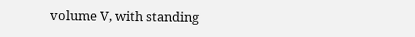volume V, with standing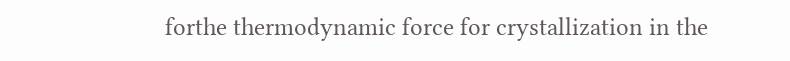forthe thermodynamic force for crystallization in the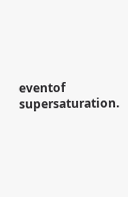eventof supersaturation.